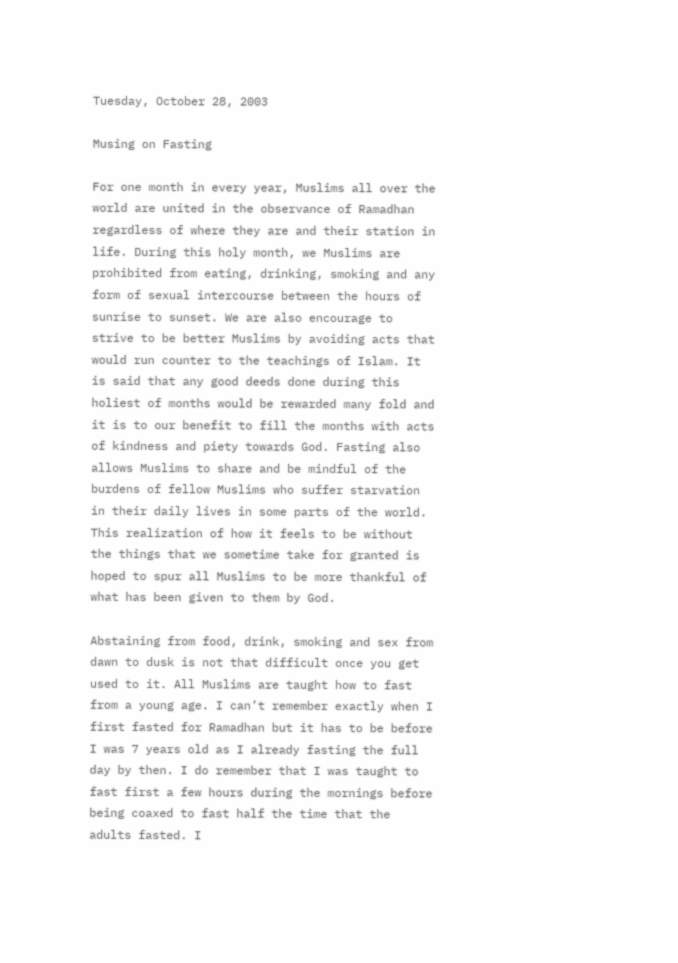Tuesday, October 28, 2003

Musing on Fasting

For one month in every year, Muslims all over the world are united in the observance of Ramadhan regardless of where they are and their station in life. During this holy month, we Muslims are prohibited from eating, drinking, smoking and any form of sexual intercourse between the hours of sunrise to sunset. We are also encourage to strive to be better Muslims by avoiding acts that would run counter to the teachings of Islam. It is said that any good deeds done during this holiest of months would be rewarded many fold and it is to our benefit to fill the months with acts of kindness and piety towards God. Fasting also allows Muslims to share and be mindful of the burdens of fellow Muslims who suffer starvation in their daily lives in some parts of the world. This realization of how it feels to be without the things that we sometime take for granted is hoped to spur all Muslims to be more thankful of what has been given to them by God.

Abstaining from food, drink, smoking and sex from dawn to dusk is not that difficult once you get used to it. All Muslims are taught how to fast from a young age. I can’t remember exactly when I first fasted for Ramadhan but it has to be before I was 7 years old as I already fasting the full day by then. I do remember that I was taught to fast first a few hours during the mornings before being coaxed to fast half the time that the adults fasted. I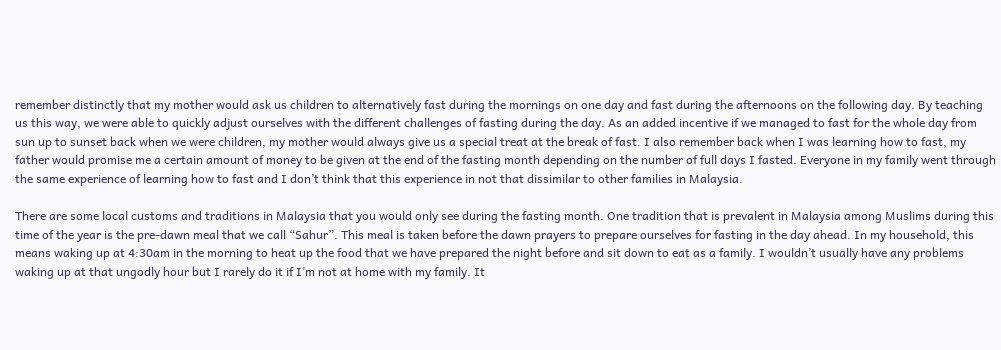remember distinctly that my mother would ask us children to alternatively fast during the mornings on one day and fast during the afternoons on the following day. By teaching us this way, we were able to quickly adjust ourselves with the different challenges of fasting during the day. As an added incentive if we managed to fast for the whole day from sun up to sunset back when we were children, my mother would always give us a special treat at the break of fast. I also remember back when I was learning how to fast, my father would promise me a certain amount of money to be given at the end of the fasting month depending on the number of full days I fasted. Everyone in my family went through the same experience of learning how to fast and I don’t think that this experience in not that dissimilar to other families in Malaysia.

There are some local customs and traditions in Malaysia that you would only see during the fasting month. One tradition that is prevalent in Malaysia among Muslims during this time of the year is the pre-dawn meal that we call “Sahur”. This meal is taken before the dawn prayers to prepare ourselves for fasting in the day ahead. In my household, this means waking up at 4:30am in the morning to heat up the food that we have prepared the night before and sit down to eat as a family. I wouldn’t usually have any problems waking up at that ungodly hour but I rarely do it if I’m not at home with my family. It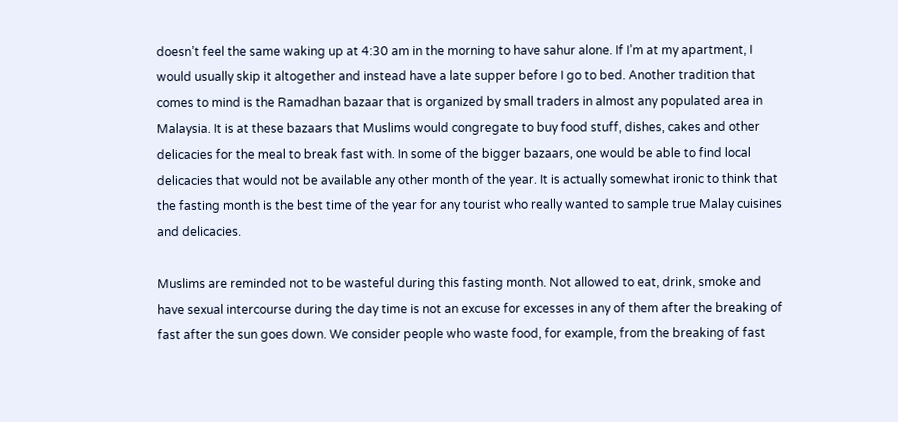doesn’t feel the same waking up at 4:30 am in the morning to have sahur alone. If I’m at my apartment, I would usually skip it altogether and instead have a late supper before I go to bed. Another tradition that comes to mind is the Ramadhan bazaar that is organized by small traders in almost any populated area in Malaysia. It is at these bazaars that Muslims would congregate to buy food stuff, dishes, cakes and other delicacies for the meal to break fast with. In some of the bigger bazaars, one would be able to find local delicacies that would not be available any other month of the year. It is actually somewhat ironic to think that the fasting month is the best time of the year for any tourist who really wanted to sample true Malay cuisines and delicacies.

Muslims are reminded not to be wasteful during this fasting month. Not allowed to eat, drink, smoke and have sexual intercourse during the day time is not an excuse for excesses in any of them after the breaking of fast after the sun goes down. We consider people who waste food, for example, from the breaking of fast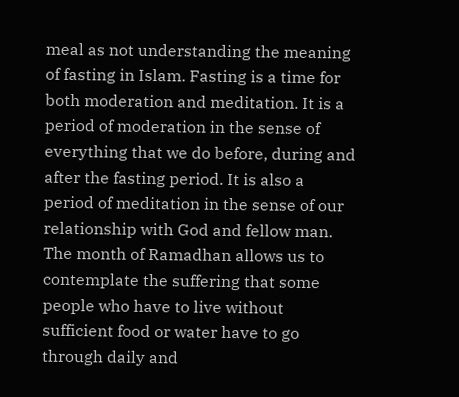meal as not understanding the meaning of fasting in Islam. Fasting is a time for both moderation and meditation. It is a period of moderation in the sense of everything that we do before, during and after the fasting period. It is also a period of meditation in the sense of our relationship with God and fellow man. The month of Ramadhan allows us to contemplate the suffering that some people who have to live without sufficient food or water have to go through daily and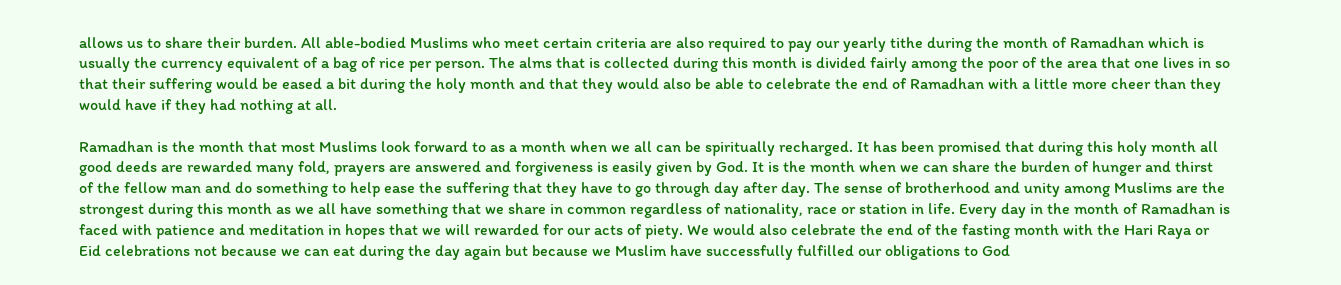allows us to share their burden. All able-bodied Muslims who meet certain criteria are also required to pay our yearly tithe during the month of Ramadhan which is usually the currency equivalent of a bag of rice per person. The alms that is collected during this month is divided fairly among the poor of the area that one lives in so that their suffering would be eased a bit during the holy month and that they would also be able to celebrate the end of Ramadhan with a little more cheer than they would have if they had nothing at all.

Ramadhan is the month that most Muslims look forward to as a month when we all can be spiritually recharged. It has been promised that during this holy month all good deeds are rewarded many fold, prayers are answered and forgiveness is easily given by God. It is the month when we can share the burden of hunger and thirst of the fellow man and do something to help ease the suffering that they have to go through day after day. The sense of brotherhood and unity among Muslims are the strongest during this month as we all have something that we share in common regardless of nationality, race or station in life. Every day in the month of Ramadhan is faced with patience and meditation in hopes that we will rewarded for our acts of piety. We would also celebrate the end of the fasting month with the Hari Raya or Eid celebrations not because we can eat during the day again but because we Muslim have successfully fulfilled our obligations to God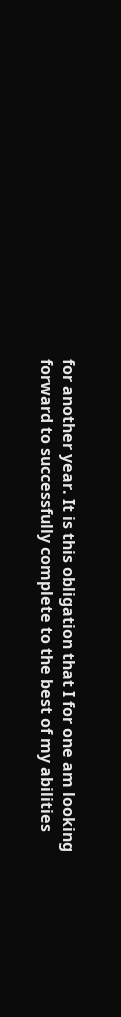for another year. It is this obligation that I for one am looking forward to successfully complete to the best of my abilities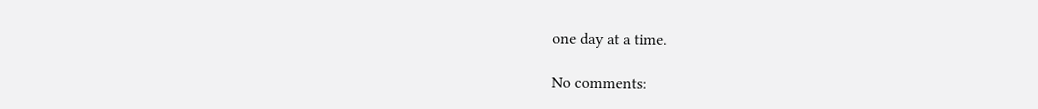one day at a time.

No comments: